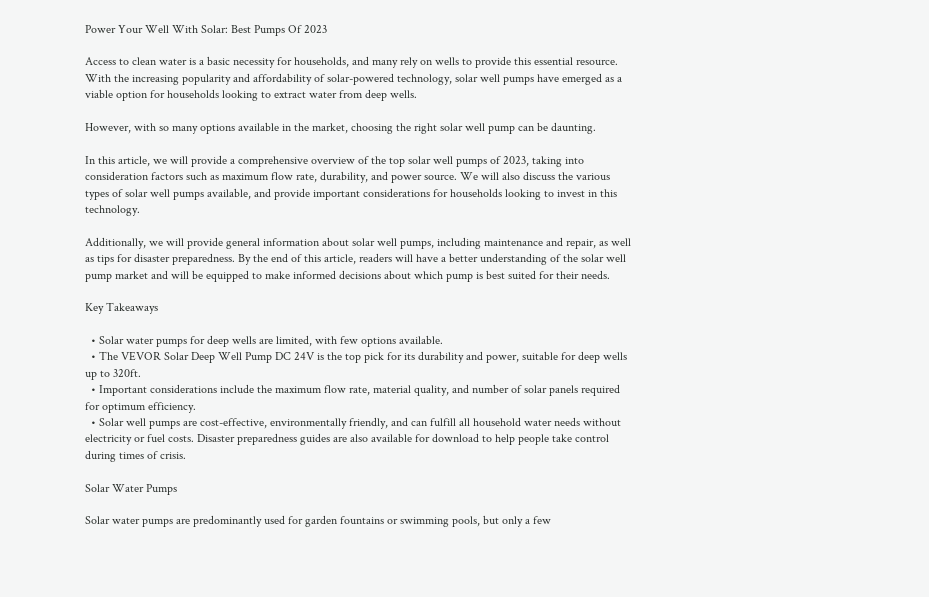Power Your Well With Solar: Best Pumps Of 2023

Access to clean water is a basic necessity for households, and many rely on wells to provide this essential resource. With the increasing popularity and affordability of solar-powered technology, solar well pumps have emerged as a viable option for households looking to extract water from deep wells.

However, with so many options available in the market, choosing the right solar well pump can be daunting.

In this article, we will provide a comprehensive overview of the top solar well pumps of 2023, taking into consideration factors such as maximum flow rate, durability, and power source. We will also discuss the various types of solar well pumps available, and provide important considerations for households looking to invest in this technology.

Additionally, we will provide general information about solar well pumps, including maintenance and repair, as well as tips for disaster preparedness. By the end of this article, readers will have a better understanding of the solar well pump market and will be equipped to make informed decisions about which pump is best suited for their needs.

Key Takeaways

  • Solar water pumps for deep wells are limited, with few options available.
  • The VEVOR Solar Deep Well Pump DC 24V is the top pick for its durability and power, suitable for deep wells up to 320ft.
  • Important considerations include the maximum flow rate, material quality, and number of solar panels required for optimum efficiency.
  • Solar well pumps are cost-effective, environmentally friendly, and can fulfill all household water needs without electricity or fuel costs. Disaster preparedness guides are also available for download to help people take control during times of crisis.

Solar Water Pumps

Solar water pumps are predominantly used for garden fountains or swimming pools, but only a few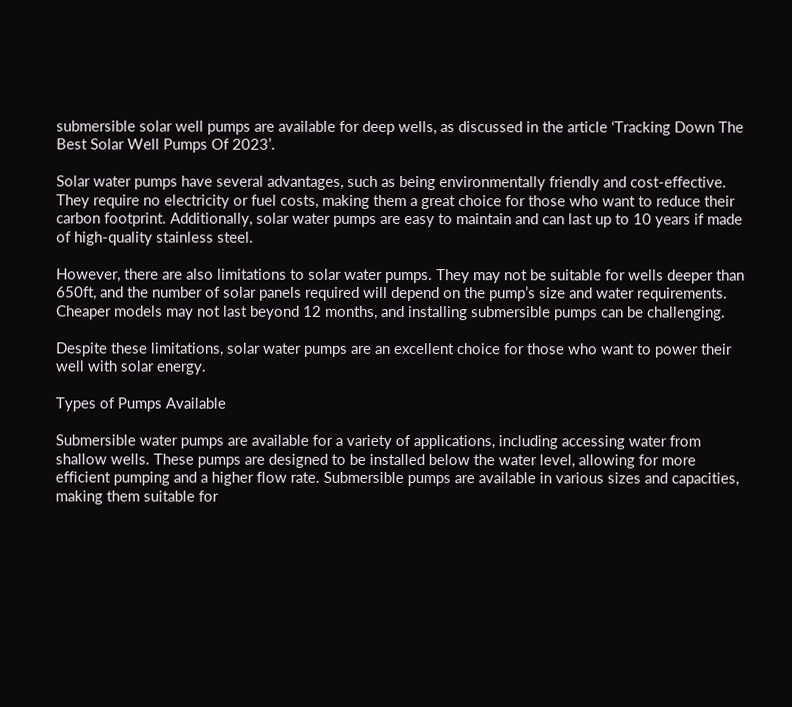submersible solar well pumps are available for deep wells, as discussed in the article ‘Tracking Down The Best Solar Well Pumps Of 2023’.

Solar water pumps have several advantages, such as being environmentally friendly and cost-effective. They require no electricity or fuel costs, making them a great choice for those who want to reduce their carbon footprint. Additionally, solar water pumps are easy to maintain and can last up to 10 years if made of high-quality stainless steel.

However, there are also limitations to solar water pumps. They may not be suitable for wells deeper than 650ft, and the number of solar panels required will depend on the pump’s size and water requirements. Cheaper models may not last beyond 12 months, and installing submersible pumps can be challenging.

Despite these limitations, solar water pumps are an excellent choice for those who want to power their well with solar energy.

Types of Pumps Available

Submersible water pumps are available for a variety of applications, including accessing water from shallow wells. These pumps are designed to be installed below the water level, allowing for more efficient pumping and a higher flow rate. Submersible pumps are available in various sizes and capacities, making them suitable for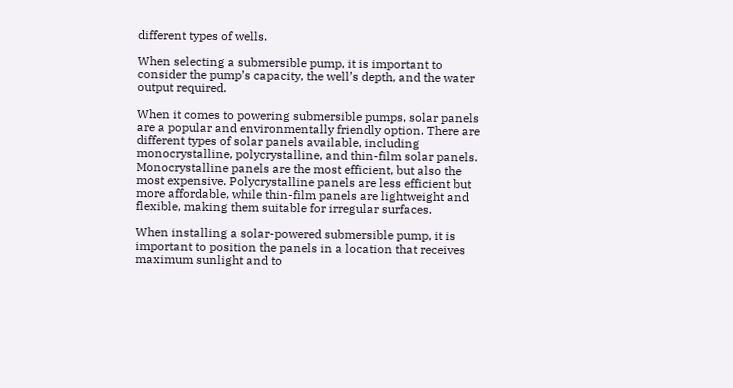different types of wells.

When selecting a submersible pump, it is important to consider the pump’s capacity, the well’s depth, and the water output required.

When it comes to powering submersible pumps, solar panels are a popular and environmentally friendly option. There are different types of solar panels available, including monocrystalline, polycrystalline, and thin-film solar panels. Monocrystalline panels are the most efficient, but also the most expensive. Polycrystalline panels are less efficient but more affordable, while thin-film panels are lightweight and flexible, making them suitable for irregular surfaces.

When installing a solar-powered submersible pump, it is important to position the panels in a location that receives maximum sunlight and to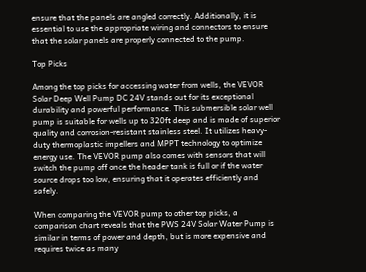ensure that the panels are angled correctly. Additionally, it is essential to use the appropriate wiring and connectors to ensure that the solar panels are properly connected to the pump.

Top Picks

Among the top picks for accessing water from wells, the VEVOR Solar Deep Well Pump DC 24V stands out for its exceptional durability and powerful performance. This submersible solar well pump is suitable for wells up to 320ft deep and is made of superior quality and corrosion-resistant stainless steel. It utilizes heavy-duty thermoplastic impellers and MPPT technology to optimize energy use. The VEVOR pump also comes with sensors that will switch the pump off once the header tank is full or if the water source drops too low, ensuring that it operates efficiently and safely.

When comparing the VEVOR pump to other top picks, a comparison chart reveals that the PWS 24V Solar Water Pump is similar in terms of power and depth, but is more expensive and requires twice as many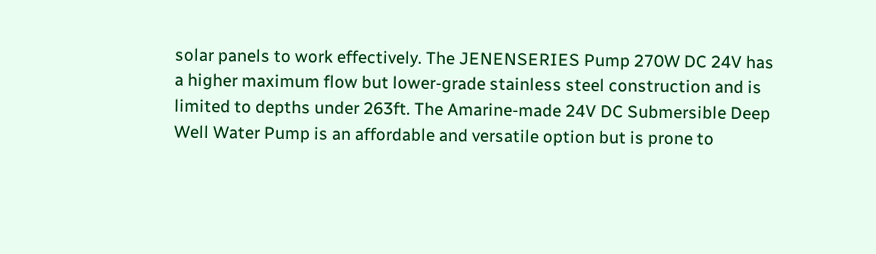solar panels to work effectively. The JENENSERIES Pump 270W DC 24V has a higher maximum flow but lower-grade stainless steel construction and is limited to depths under 263ft. The Amarine-made 24V DC Submersible Deep Well Water Pump is an affordable and versatile option but is prone to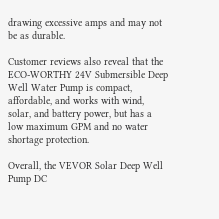drawing excessive amps and may not be as durable.

Customer reviews also reveal that the ECO-WORTHY 24V Submersible Deep Well Water Pump is compact, affordable, and works with wind, solar, and battery power, but has a low maximum GPM and no water shortage protection.

Overall, the VEVOR Solar Deep Well Pump DC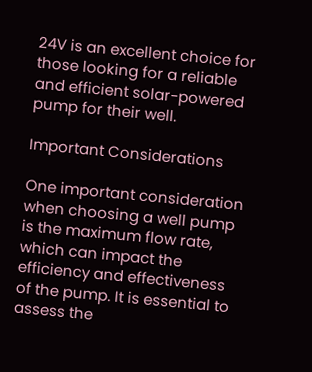24V is an excellent choice for those looking for a reliable and efficient solar-powered pump for their well.

Important Considerations

One important consideration when choosing a well pump is the maximum flow rate, which can impact the efficiency and effectiveness of the pump. It is essential to assess the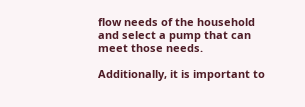flow needs of the household and select a pump that can meet those needs.

Additionally, it is important to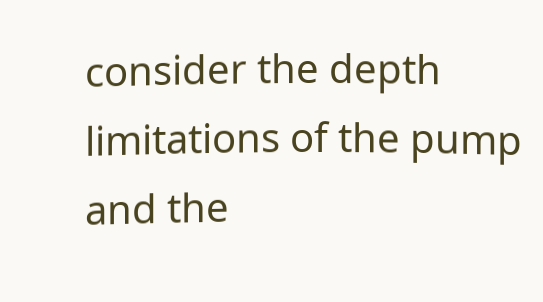consider the depth limitations of the pump and the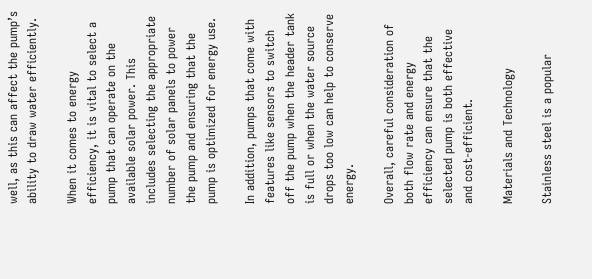well, as this can affect the pump’s ability to draw water efficiently.

When it comes to energy efficiency, it is vital to select a pump that can operate on the available solar power. This includes selecting the appropriate number of solar panels to power the pump and ensuring that the pump is optimized for energy use.

In addition, pumps that come with features like sensors to switch off the pump when the header tank is full or when the water source drops too low can help to conserve energy.

Overall, careful consideration of both flow rate and energy efficiency can ensure that the selected pump is both effective and cost-efficient.

Materials and Technology

Stainless steel is a popular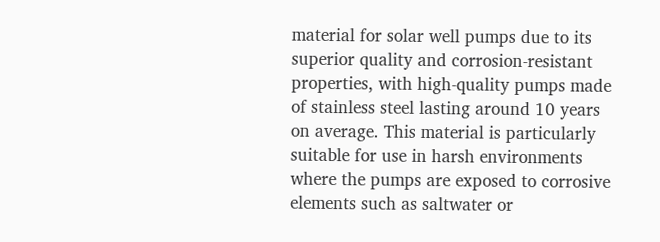material for solar well pumps due to its superior quality and corrosion-resistant properties, with high-quality pumps made of stainless steel lasting around 10 years on average. This material is particularly suitable for use in harsh environments where the pumps are exposed to corrosive elements such as saltwater or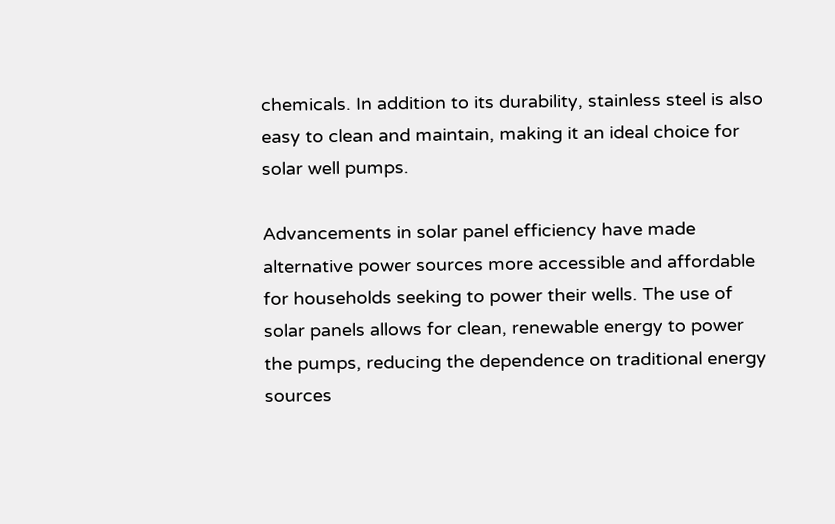chemicals. In addition to its durability, stainless steel is also easy to clean and maintain, making it an ideal choice for solar well pumps.

Advancements in solar panel efficiency have made alternative power sources more accessible and affordable for households seeking to power their wells. The use of solar panels allows for clean, renewable energy to power the pumps, reducing the dependence on traditional energy sources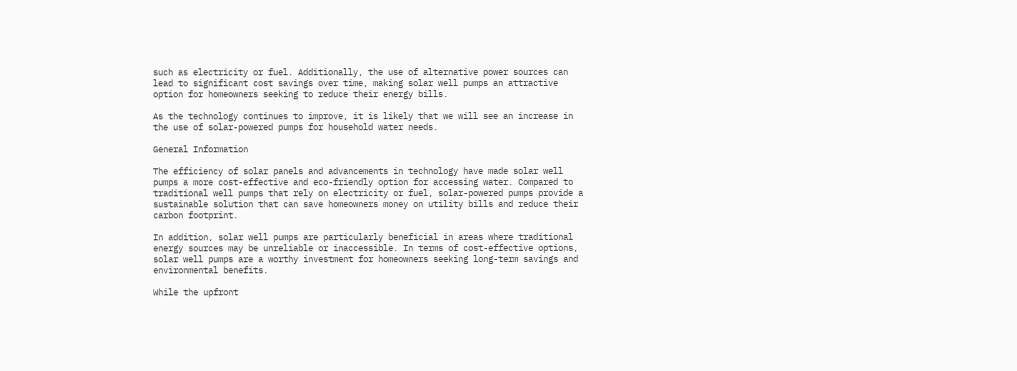such as electricity or fuel. Additionally, the use of alternative power sources can lead to significant cost savings over time, making solar well pumps an attractive option for homeowners seeking to reduce their energy bills.

As the technology continues to improve, it is likely that we will see an increase in the use of solar-powered pumps for household water needs.

General Information

The efficiency of solar panels and advancements in technology have made solar well pumps a more cost-effective and eco-friendly option for accessing water. Compared to traditional well pumps that rely on electricity or fuel, solar-powered pumps provide a sustainable solution that can save homeowners money on utility bills and reduce their carbon footprint.

In addition, solar well pumps are particularly beneficial in areas where traditional energy sources may be unreliable or inaccessible. In terms of cost-effective options, solar well pumps are a worthy investment for homeowners seeking long-term savings and environmental benefits.

While the upfront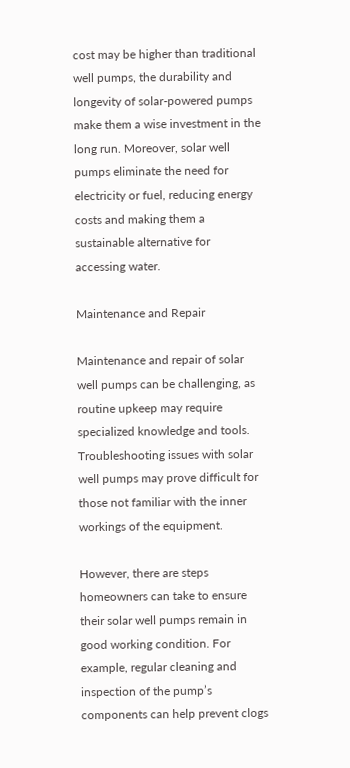cost may be higher than traditional well pumps, the durability and longevity of solar-powered pumps make them a wise investment in the long run. Moreover, solar well pumps eliminate the need for electricity or fuel, reducing energy costs and making them a sustainable alternative for accessing water.

Maintenance and Repair

Maintenance and repair of solar well pumps can be challenging, as routine upkeep may require specialized knowledge and tools. Troubleshooting issues with solar well pumps may prove difficult for those not familiar with the inner workings of the equipment.

However, there are steps homeowners can take to ensure their solar well pumps remain in good working condition. For example, regular cleaning and inspection of the pump’s components can help prevent clogs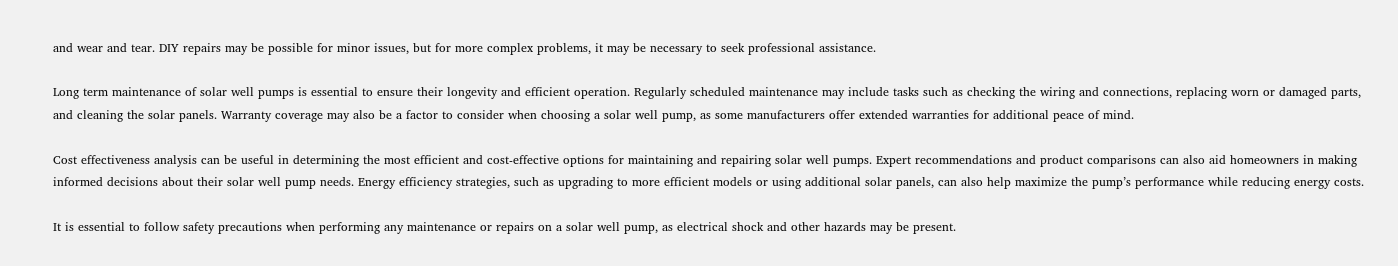and wear and tear. DIY repairs may be possible for minor issues, but for more complex problems, it may be necessary to seek professional assistance.

Long term maintenance of solar well pumps is essential to ensure their longevity and efficient operation. Regularly scheduled maintenance may include tasks such as checking the wiring and connections, replacing worn or damaged parts, and cleaning the solar panels. Warranty coverage may also be a factor to consider when choosing a solar well pump, as some manufacturers offer extended warranties for additional peace of mind.

Cost effectiveness analysis can be useful in determining the most efficient and cost-effective options for maintaining and repairing solar well pumps. Expert recommendations and product comparisons can also aid homeowners in making informed decisions about their solar well pump needs. Energy efficiency strategies, such as upgrading to more efficient models or using additional solar panels, can also help maximize the pump’s performance while reducing energy costs.

It is essential to follow safety precautions when performing any maintenance or repairs on a solar well pump, as electrical shock and other hazards may be present.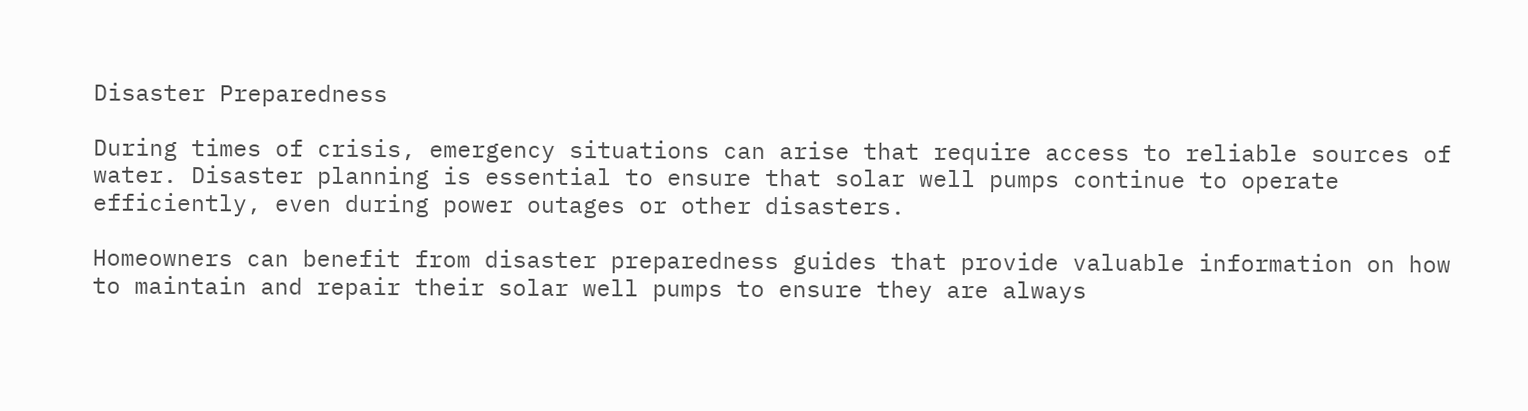Disaster Preparedness

During times of crisis, emergency situations can arise that require access to reliable sources of water. Disaster planning is essential to ensure that solar well pumps continue to operate efficiently, even during power outages or other disasters.

Homeowners can benefit from disaster preparedness guides that provide valuable information on how to maintain and repair their solar well pumps to ensure they are always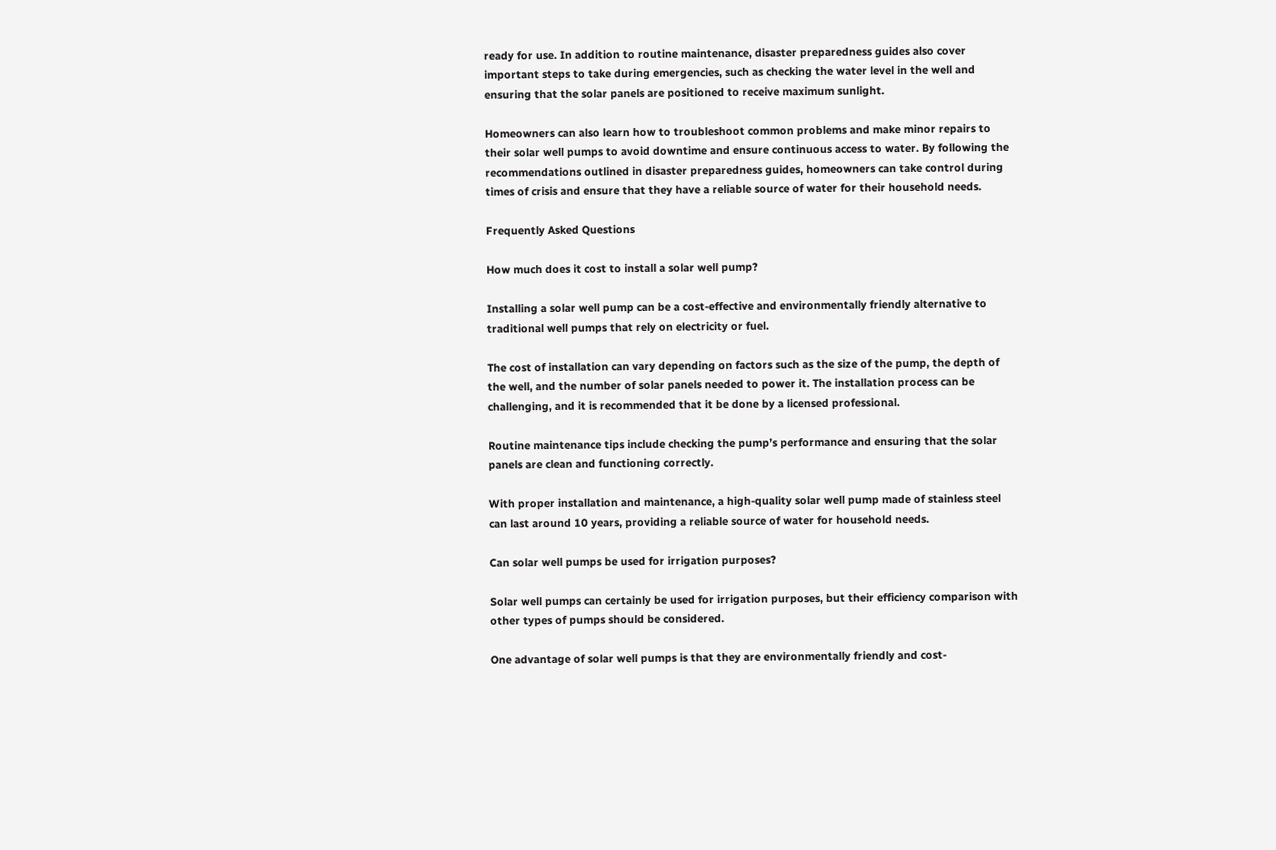ready for use. In addition to routine maintenance, disaster preparedness guides also cover important steps to take during emergencies, such as checking the water level in the well and ensuring that the solar panels are positioned to receive maximum sunlight.

Homeowners can also learn how to troubleshoot common problems and make minor repairs to their solar well pumps to avoid downtime and ensure continuous access to water. By following the recommendations outlined in disaster preparedness guides, homeowners can take control during times of crisis and ensure that they have a reliable source of water for their household needs.

Frequently Asked Questions

How much does it cost to install a solar well pump?

Installing a solar well pump can be a cost-effective and environmentally friendly alternative to traditional well pumps that rely on electricity or fuel.

The cost of installation can vary depending on factors such as the size of the pump, the depth of the well, and the number of solar panels needed to power it. The installation process can be challenging, and it is recommended that it be done by a licensed professional.

Routine maintenance tips include checking the pump’s performance and ensuring that the solar panels are clean and functioning correctly.

With proper installation and maintenance, a high-quality solar well pump made of stainless steel can last around 10 years, providing a reliable source of water for household needs.

Can solar well pumps be used for irrigation purposes?

Solar well pumps can certainly be used for irrigation purposes, but their efficiency comparison with other types of pumps should be considered.

One advantage of solar well pumps is that they are environmentally friendly and cost-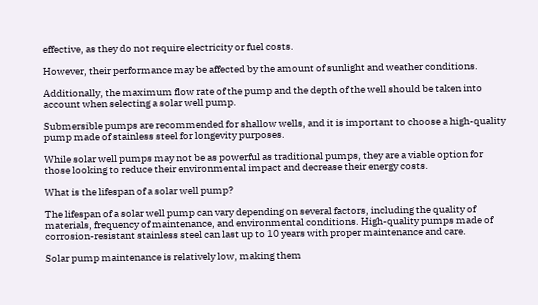effective, as they do not require electricity or fuel costs.

However, their performance may be affected by the amount of sunlight and weather conditions.

Additionally, the maximum flow rate of the pump and the depth of the well should be taken into account when selecting a solar well pump.

Submersible pumps are recommended for shallow wells, and it is important to choose a high-quality pump made of stainless steel for longevity purposes.

While solar well pumps may not be as powerful as traditional pumps, they are a viable option for those looking to reduce their environmental impact and decrease their energy costs.

What is the lifespan of a solar well pump?

The lifespan of a solar well pump can vary depending on several factors, including the quality of materials, frequency of maintenance, and environmental conditions. High-quality pumps made of corrosion-resistant stainless steel can last up to 10 years with proper maintenance and care.

Solar pump maintenance is relatively low, making them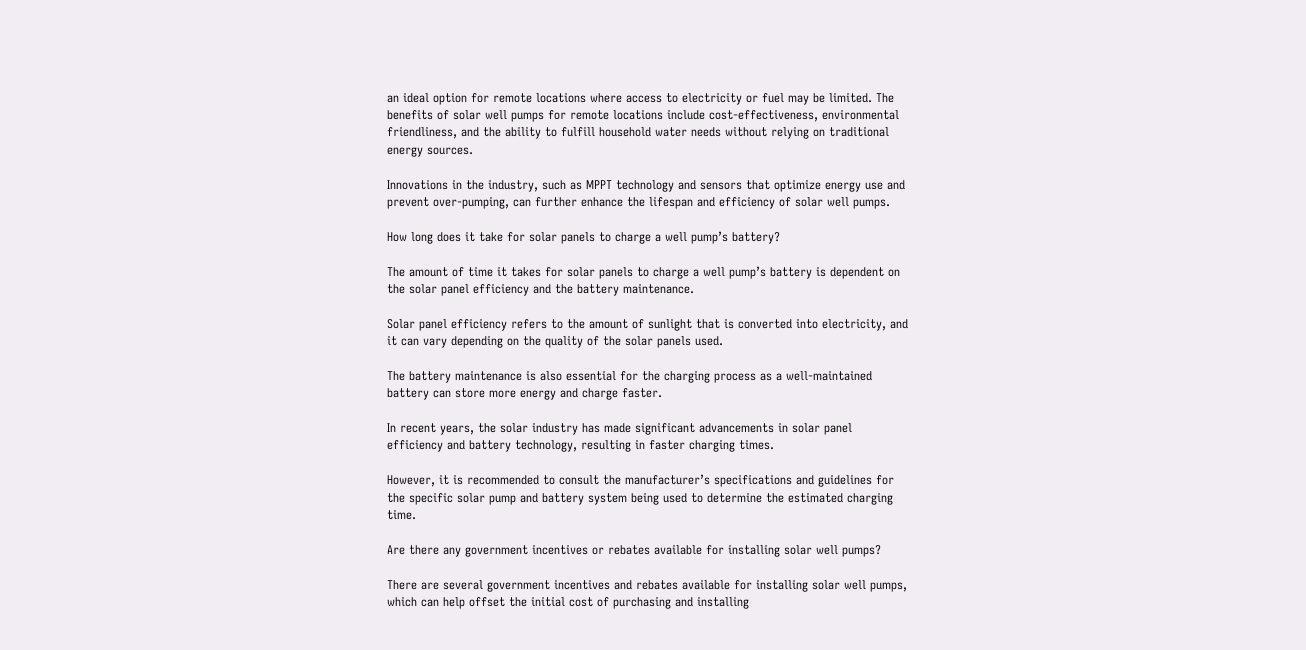an ideal option for remote locations where access to electricity or fuel may be limited. The benefits of solar well pumps for remote locations include cost-effectiveness, environmental friendliness, and the ability to fulfill household water needs without relying on traditional energy sources.

Innovations in the industry, such as MPPT technology and sensors that optimize energy use and prevent over-pumping, can further enhance the lifespan and efficiency of solar well pumps.

How long does it take for solar panels to charge a well pump’s battery?

The amount of time it takes for solar panels to charge a well pump’s battery is dependent on the solar panel efficiency and the battery maintenance.

Solar panel efficiency refers to the amount of sunlight that is converted into electricity, and it can vary depending on the quality of the solar panels used.

The battery maintenance is also essential for the charging process as a well-maintained battery can store more energy and charge faster.

In recent years, the solar industry has made significant advancements in solar panel efficiency and battery technology, resulting in faster charging times.

However, it is recommended to consult the manufacturer’s specifications and guidelines for the specific solar pump and battery system being used to determine the estimated charging time.

Are there any government incentives or rebates available for installing solar well pumps?

There are several government incentives and rebates available for installing solar well pumps, which can help offset the initial cost of purchasing and installing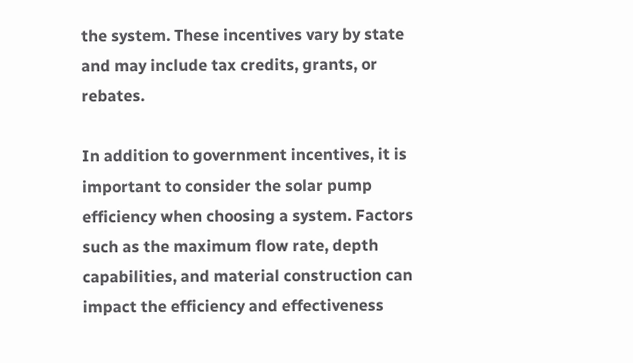the system. These incentives vary by state and may include tax credits, grants, or rebates.

In addition to government incentives, it is important to consider the solar pump efficiency when choosing a system. Factors such as the maximum flow rate, depth capabilities, and material construction can impact the efficiency and effectiveness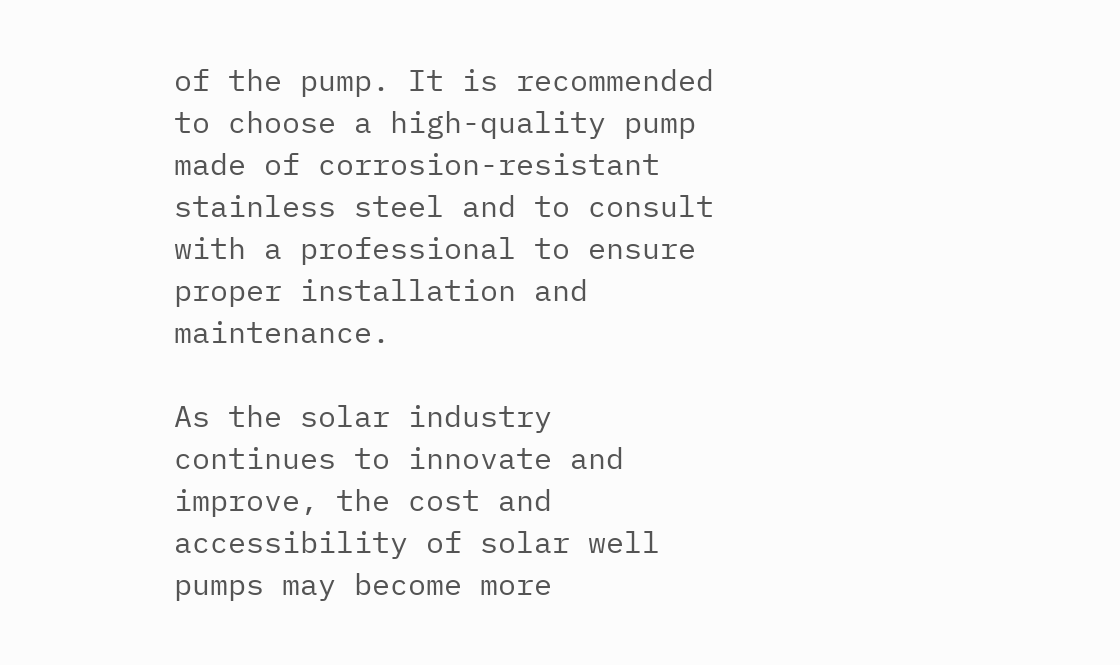of the pump. It is recommended to choose a high-quality pump made of corrosion-resistant stainless steel and to consult with a professional to ensure proper installation and maintenance.

As the solar industry continues to innovate and improve, the cost and accessibility of solar well pumps may become more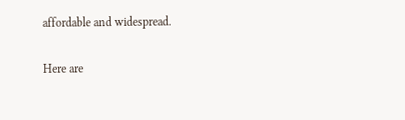affordable and widespread.

Here are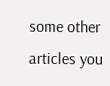some other articles you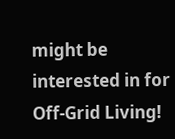might be interested in for Off-Grid Living!